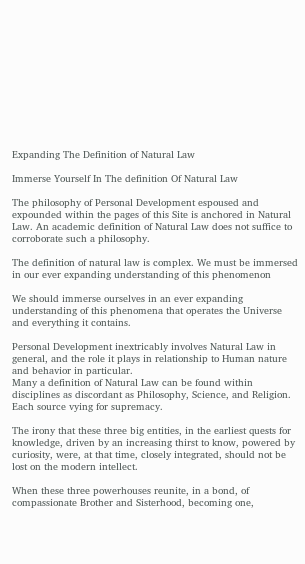Expanding The Definition of Natural Law

Immerse Yourself In The definition Of Natural Law

The philosophy of Personal Development espoused and expounded within the pages of this Site is anchored in Natural Law. An academic definition of Natural Law does not suffice to corroborate such a philosophy.

The definition of natural law is complex. We must be immersed in our ever expanding understanding of this phenomenon

We should immerse ourselves in an ever expanding understanding of this phenomena that operates the Universe and everything it contains.

Personal Development inextricably involves Natural Law in general, and the role it plays in relationship to Human nature and behavior in particular.
Many a definition of Natural Law can be found within disciplines as discordant as Philosophy, Science, and Religion. Each source vying for supremacy.

The irony that these three big entities, in the earliest quests for knowledge, driven by an increasing thirst to know, powered by curiosity, were, at that time, closely integrated, should not be lost on the modern intellect.

When these three powerhouses reunite, in a bond, of compassionate Brother and Sisterhood, becoming one,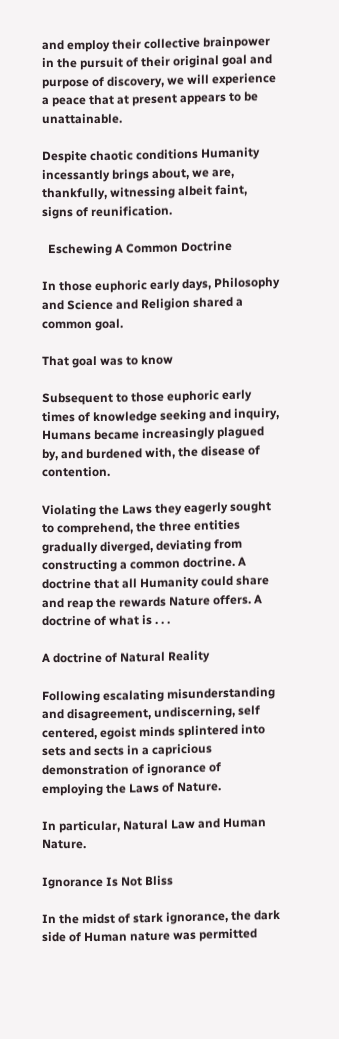and employ their collective brainpower in the pursuit of their original goal and purpose of discovery, we will experience a peace that at present appears to be unattainable.

Despite chaotic conditions Humanity incessantly brings about, we are, thankfully, witnessing albeit faint, signs of reunification.

  Eschewing A Common Doctrine

In those euphoric early days, Philosophy and Science and Religion shared a common goal.

That goal was to know

Subsequent to those euphoric early times of knowledge seeking and inquiry, Humans became increasingly plagued by, and burdened with, the disease of contention.

Violating the Laws they eagerly sought to comprehend, the three entities gradually diverged, deviating from constructing a common doctrine. A doctrine that all Humanity could share and reap the rewards Nature offers. A doctrine of what is . . .

A doctrine of Natural Reality

Following escalating misunderstanding and disagreement, undiscerning, self centered, egoist minds splintered into sets and sects in a capricious demonstration of ignorance of employing the Laws of Nature.

In particular, Natural Law and Human Nature.

Ignorance Is Not Bliss

In the midst of stark ignorance, the dark side of Human nature was permitted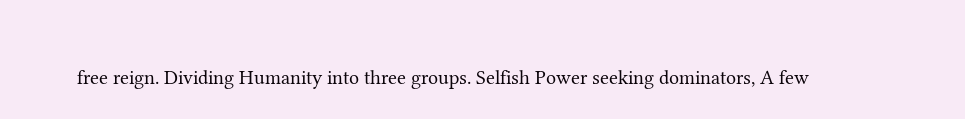free reign. Dividing Humanity into three groups. Selfish Power seeking dominators, A few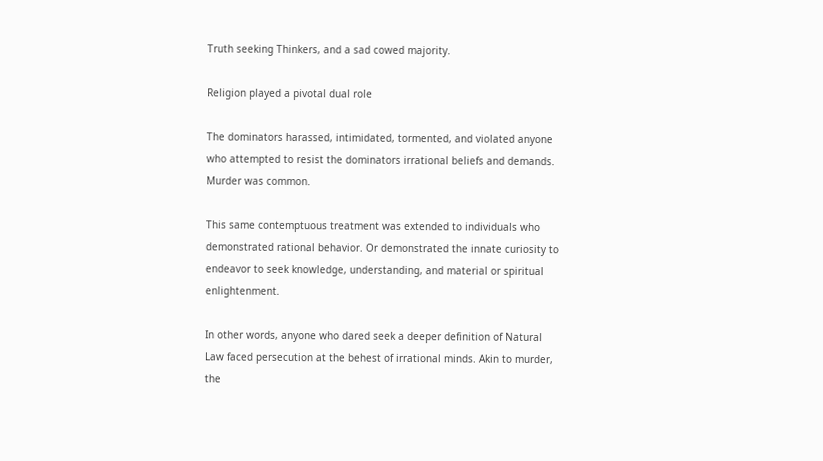Truth seeking Thinkers, and a sad cowed majority.

Religion played a pivotal dual role

The dominators harassed, intimidated, tormented, and violated anyone who attempted to resist the dominators irrational beliefs and demands. Murder was common.

This same contemptuous treatment was extended to individuals who demonstrated rational behavior. Or demonstrated the innate curiosity to endeavor to seek knowledge, understanding, and material or spiritual enlightenment.

In other words, anyone who dared seek a deeper definition of Natural Law faced persecution at the behest of irrational minds. Akin to murder, the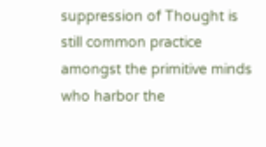suppression of Thought is still common practice amongst the primitive minds who harbor the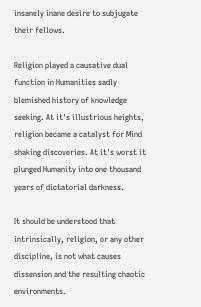insanely inane desire to subjugate their fellows.

Religion played a causative dual function in Humanities sadly blemished history of knowledge seeking. At it's illustrious heights, religion became a catalyst for Mind shaking discoveries. At it's worst it plunged Humanity into one thousand years of dictatorial darkness.

It should be understood that intrinsically, religion, or any other discipline, is not what causes dissension and the resulting chaotic environments.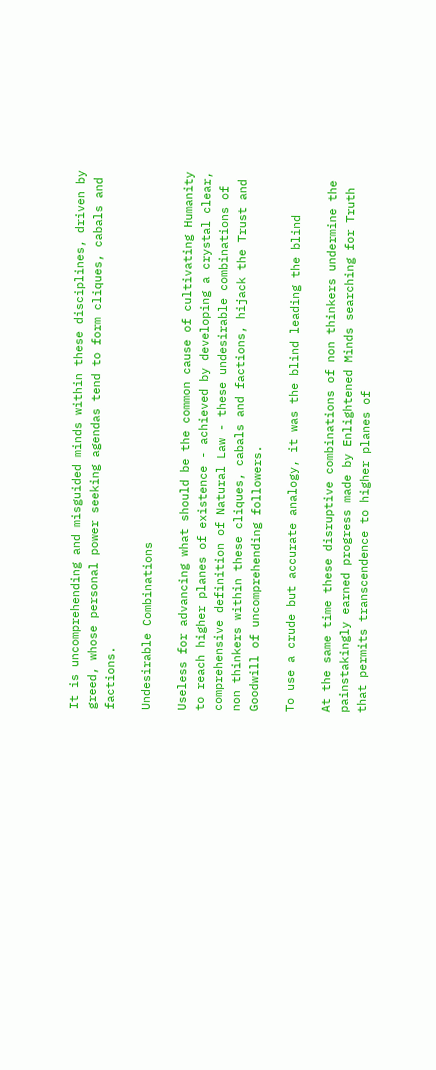It is uncomprehending and misguided minds within these disciplines, driven by greed, whose personal power seeking agendas tend to form cliques, cabals and factions.

Undesirable Combinations

Useless for advancing what should be the common cause of cultivating Humanity to reach higher planes of existence - achieved by developing a crystal clear, comprehensive definition of Natural Law - these undesirable combinations of non thinkers within these cliques, cabals and factions, hijack the Trust and Goodwill of uncomprehending followers.

To use a crude but accurate analogy, it was the blind leading the blind

At the same time these disruptive combinations of non thinkers undermine the painstakingly earned progress made by Enlightened Minds searching for Truth that permits transcendence to higher planes of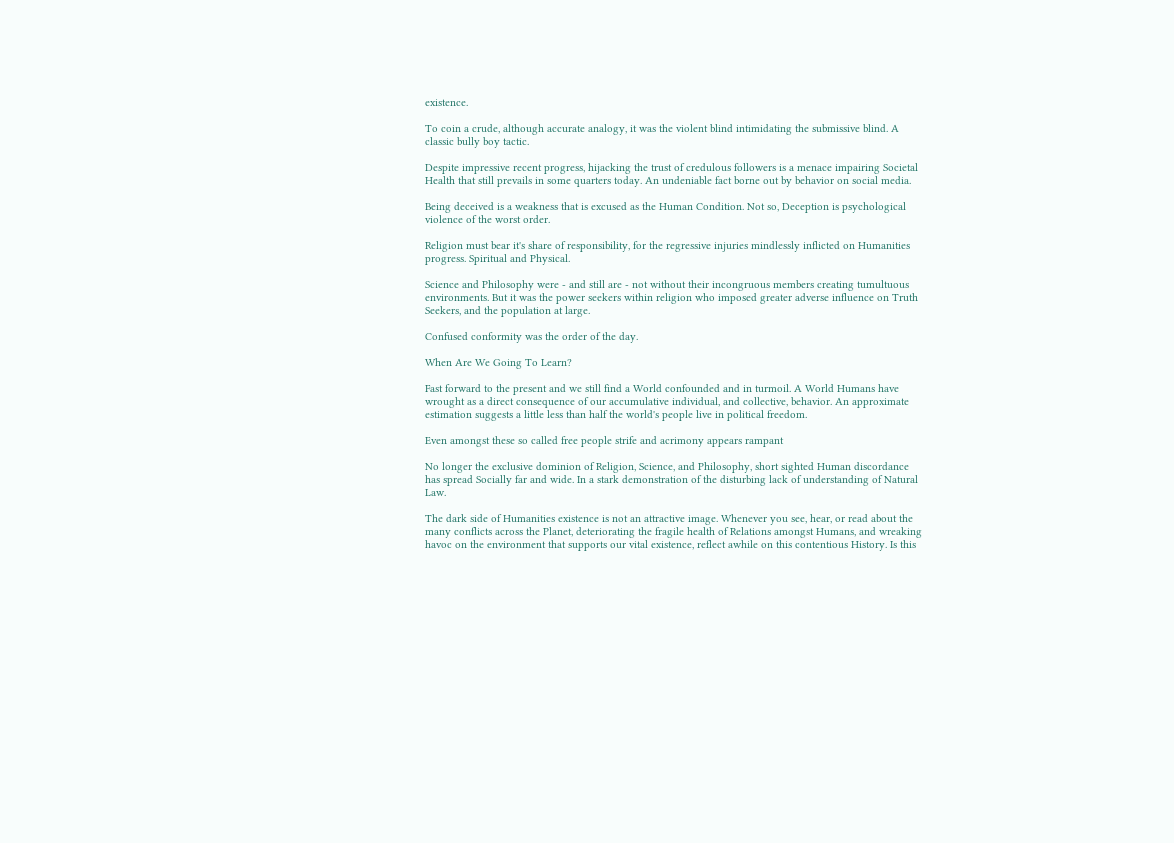existence.

To coin a crude, although accurate analogy, it was the violent blind intimidating the submissive blind. A classic bully boy tactic.

Despite impressive recent progress, hijacking the trust of credulous followers is a menace impairing Societal Health that still prevails in some quarters today. An undeniable fact borne out by behavior on social media.

Being deceived is a weakness that is excused as the Human Condition. Not so, Deception is psychological violence of the worst order.

Religion must bear it's share of responsibility, for the regressive injuries mindlessly inflicted on Humanities progress. Spiritual and Physical.

Science and Philosophy were - and still are - not without their incongruous members creating tumultuous environments. But it was the power seekers within religion who imposed greater adverse influence on Truth Seekers, and the population at large.

Confused conformity was the order of the day.

When Are We Going To Learn?

Fast forward to the present and we still find a World confounded and in turmoil. A World Humans have wrought as a direct consequence of our accumulative individual, and collective, behavior. An approximate estimation suggests a little less than half the world's people live in political freedom.

Even amongst these so called free people strife and acrimony appears rampant

No longer the exclusive dominion of Religion, Science, and Philosophy, short sighted Human discordance has spread Socially far and wide. In a stark demonstration of the disturbing lack of understanding of Natural Law.

The dark side of Humanities existence is not an attractive image. Whenever you see, hear, or read about the many conflicts across the Planet, deteriorating the fragile health of Relations amongst Humans, and wreaking havoc on the environment that supports our vital existence, reflect awhile on this contentious History. Is this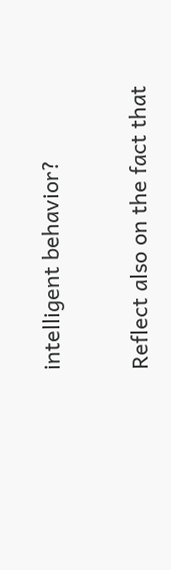intelligent behavior?

Reflect also on the fact that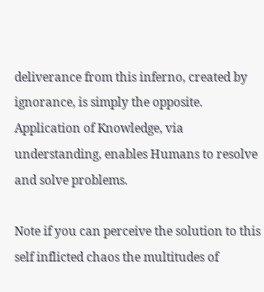deliverance from this inferno, created by ignorance, is simply the opposite. Application of Knowledge, via understanding, enables Humans to resolve and solve problems.

Note if you can perceive the solution to this self inflicted chaos the multitudes of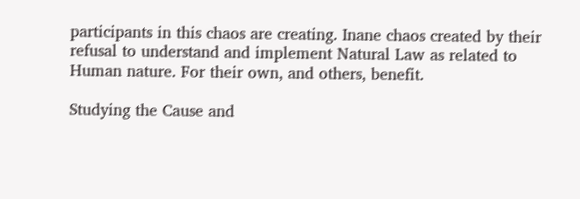participants in this chaos are creating. Inane chaos created by their refusal to understand and implement Natural Law as related to Human nature. For their own, and others, benefit.

Studying the Cause and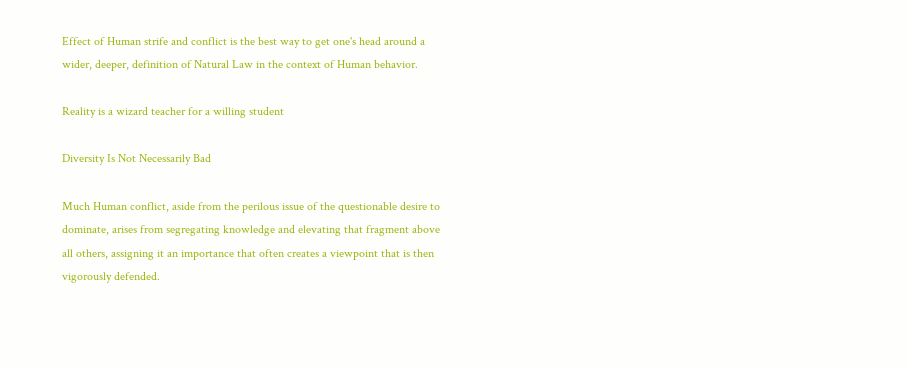Effect of Human strife and conflict is the best way to get one's head around a wider, deeper, definition of Natural Law in the context of Human behavior.

Reality is a wizard teacher for a willing student

Diversity Is Not Necessarily Bad

Much Human conflict, aside from the perilous issue of the questionable desire to dominate, arises from segregating knowledge and elevating that fragment above all others, assigning it an importance that often creates a viewpoint that is then vigorously defended.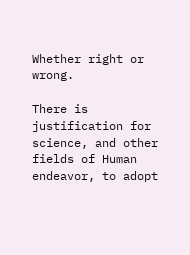Whether right or wrong.

There is justification for science, and other fields of Human endeavor, to adopt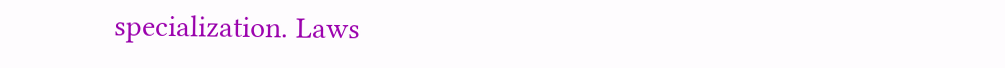specialization. Laws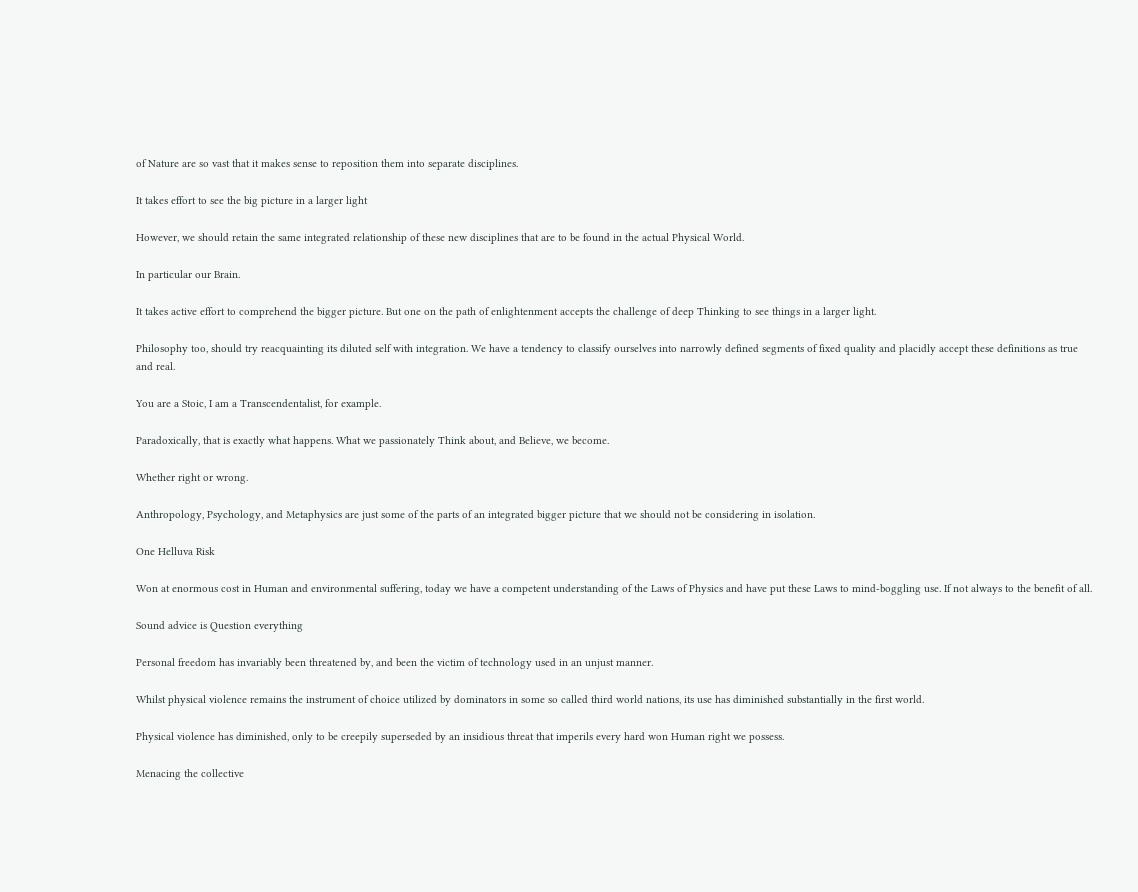of Nature are so vast that it makes sense to reposition them into separate disciplines.

It takes effort to see the big picture in a larger light

However, we should retain the same integrated relationship of these new disciplines that are to be found in the actual Physical World.

In particular our Brain.

It takes active effort to comprehend the bigger picture. But one on the path of enlightenment accepts the challenge of deep Thinking to see things in a larger light.

Philosophy too, should try reacquainting its diluted self with integration. We have a tendency to classify ourselves into narrowly defined segments of fixed quality and placidly accept these definitions as true and real.

You are a Stoic, I am a Transcendentalist, for example.

Paradoxically, that is exactly what happens. What we passionately Think about, and Believe, we become.

Whether right or wrong.

Anthropology, Psychology, and Metaphysics are just some of the parts of an integrated bigger picture that we should not be considering in isolation.

One Helluva Risk

Won at enormous cost in Human and environmental suffering, today we have a competent understanding of the Laws of Physics and have put these Laws to mind-boggling use. If not always to the benefit of all.

Sound advice is Question everything

Personal freedom has invariably been threatened by, and been the victim of technology used in an unjust manner.

Whilst physical violence remains the instrument of choice utilized by dominators in some so called third world nations, its use has diminished substantially in the first world.

Physical violence has diminished, only to be creepily superseded by an insidious threat that imperils every hard won Human right we possess.

Menacing the collective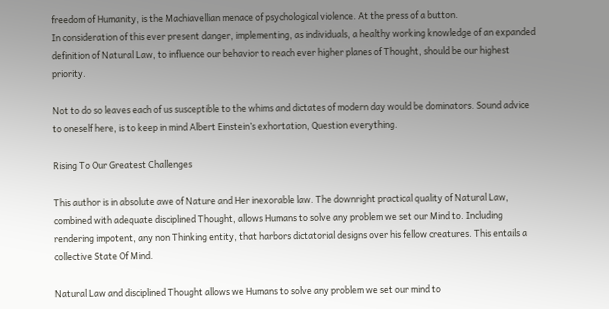freedom of Humanity, is the Machiavellian menace of psychological violence. At the press of a button.
In consideration of this ever present danger, implementing, as individuals, a healthy working knowledge of an expanded definition of Natural Law, to influence our behavior to reach ever higher planes of Thought, should be our highest priority.

Not to do so leaves each of us susceptible to the whims and dictates of modern day would be dominators. Sound advice to oneself here, is to keep in mind Albert Einstein’s exhortation, Question everything.

Rising To Our Greatest Challenges

This author is in absolute awe of Nature and Her inexorable law. The downright practical quality of Natural Law, combined with adequate disciplined Thought, allows Humans to solve any problem we set our Mind to. Including rendering impotent, any non Thinking entity, that harbors dictatorial designs over his fellow creatures. This entails a collective State Of Mind.

Natural Law and disciplined Thought allows we Humans to solve any problem we set our mind to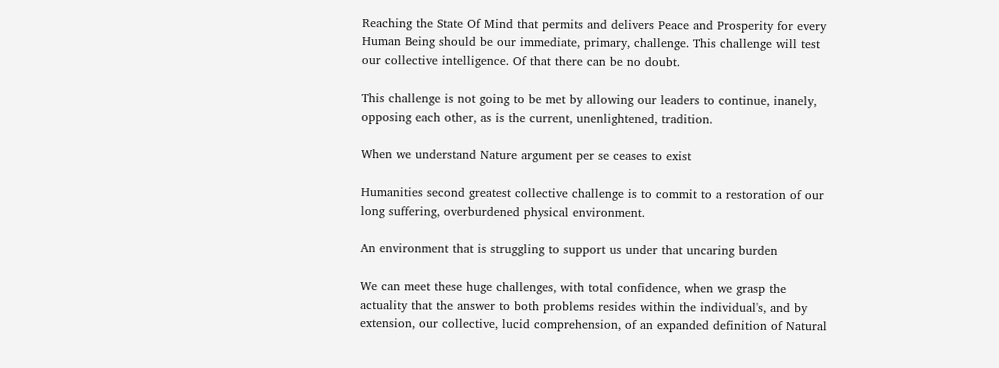Reaching the State Of Mind that permits and delivers Peace and Prosperity for every Human Being should be our immediate, primary, challenge. This challenge will test our collective intelligence. Of that there can be no doubt.

This challenge is not going to be met by allowing our leaders to continue, inanely, opposing each other, as is the current, unenlightened, tradition.

When we understand Nature argument per se ceases to exist

Humanities second greatest collective challenge is to commit to a restoration of our long suffering, overburdened physical environment.

An environment that is struggling to support us under that uncaring burden

We can meet these huge challenges, with total confidence, when we grasp the actuality that the answer to both problems resides within the individual's, and by extension, our collective, lucid comprehension, of an expanded definition of Natural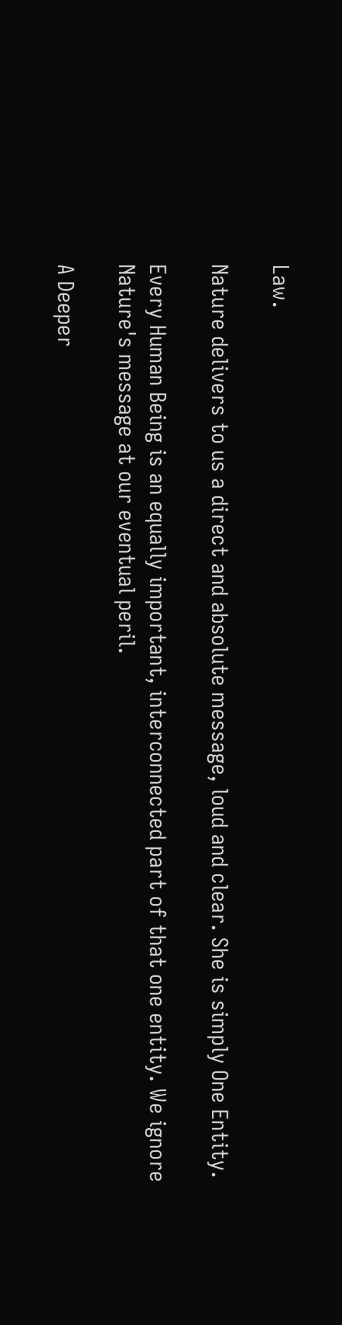Law.

Nature delivers to us a direct and absolute message, loud and clear. She is simply One Entity.

Every Human Being is an equally important, interconnected part of that one entity. We ignore Nature's message at our eventual peril.

A Deeper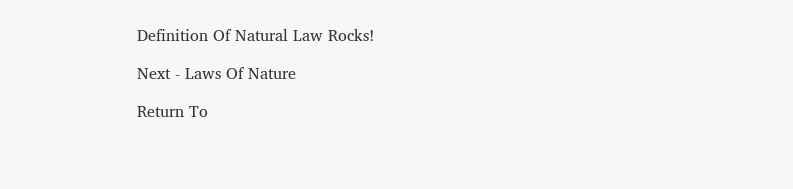Definition Of Natural Law Rocks!

Next - Laws Of Nature

Return To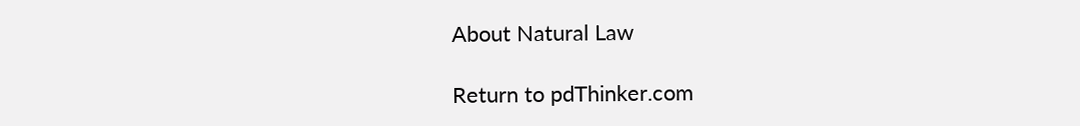About Natural Law

Return to pdThinker.com